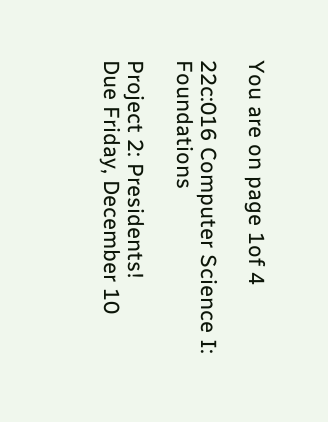You are on page 1of 4

22c:016 Computer Science I: Foundations

Project 2: Presidents!
Due Friday, December 10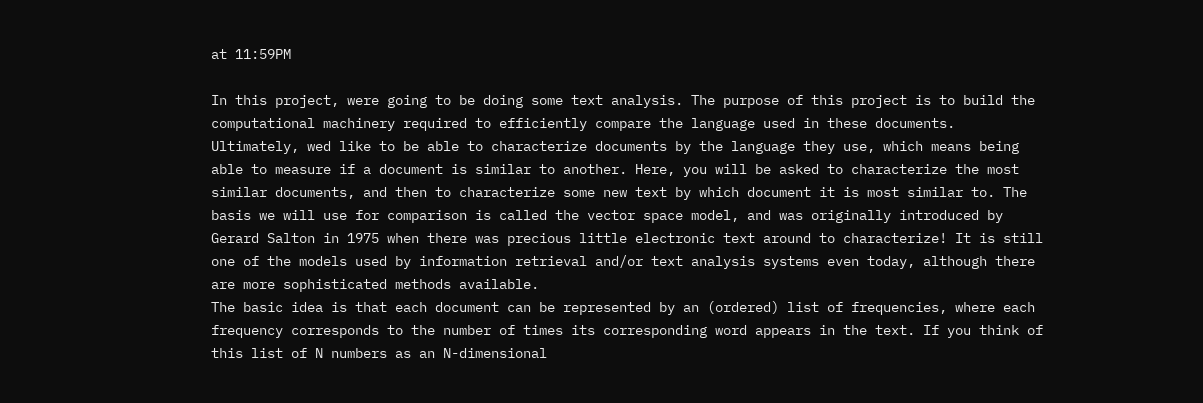at 11:59PM

In this project, were going to be doing some text analysis. The purpose of this project is to build the
computational machinery required to efficiently compare the language used in these documents.
Ultimately, wed like to be able to characterize documents by the language they use, which means being
able to measure if a document is similar to another. Here, you will be asked to characterize the most
similar documents, and then to characterize some new text by which document it is most similar to. The
basis we will use for comparison is called the vector space model, and was originally introduced by
Gerard Salton in 1975 when there was precious little electronic text around to characterize! It is still
one of the models used by information retrieval and/or text analysis systems even today, although there
are more sophisticated methods available.
The basic idea is that each document can be represented by an (ordered) list of frequencies, where each
frequency corresponds to the number of times its corresponding word appears in the text. If you think of
this list of N numbers as an N-dimensional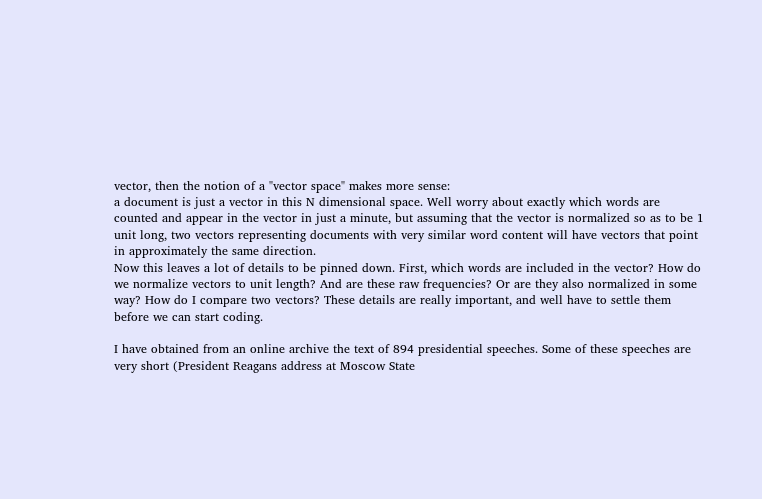vector, then the notion of a "vector space" makes more sense:
a document is just a vector in this N dimensional space. Well worry about exactly which words are
counted and appear in the vector in just a minute, but assuming that the vector is normalized so as to be 1
unit long, two vectors representing documents with very similar word content will have vectors that point
in approximately the same direction.
Now this leaves a lot of details to be pinned down. First, which words are included in the vector? How do
we normalize vectors to unit length? And are these raw frequencies? Or are they also normalized in some
way? How do I compare two vectors? These details are really important, and well have to settle them
before we can start coding.

I have obtained from an online archive the text of 894 presidential speeches. Some of these speeches are
very short (President Reagans address at Moscow State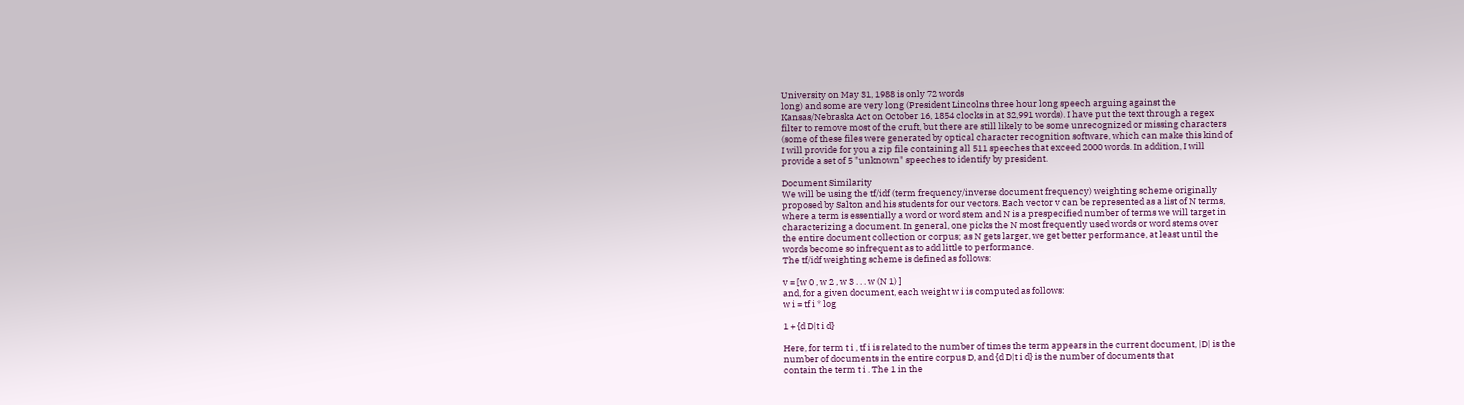University on May 31, 1988 is only 72 words
long) and some are very long (President Lincolns three hour long speech arguing against the
Kansas/Nebraska Act on October 16, 1854 clocks in at 32,991 words). I have put the text through a regex
filter to remove most of the cruft, but there are still likely to be some unrecognized or missing characters
(some of these files were generated by optical character recognition software, which can make this kind of
I will provide for you a zip file containing all 511 speeches that exceed 2000 words. In addition, I will
provide a set of 5 "unknown" speeches to identify by president.

Document Similarity
We will be using the tf/idf (term frequency/inverse document frequency) weighting scheme originally
proposed by Salton and his students for our vectors. Each vector v can be represented as a list of N terms,
where a term is essentially a word or word stem and N is a prespecified number of terms we will target in
characterizing a document. In general, one picks the N most frequently used words or word stems over
the entire document collection or corpus; as N gets larger, we get better performance, at least until the
words become so infrequent as to add little to performance.
The tf/idf weighting scheme is defined as follows:

v = [w 0 , w 2 , w 3 . . . w (N 1) ]
and, for a given document, each weight w i is computed as follows:
w i = tf i * log

1 + {d D|t i d}

Here, for term t i , tf i is related to the number of times the term appears in the current document, |D| is the
number of documents in the entire corpus D, and {d D|t i d} is the number of documents that
contain the term t i . The 1 in the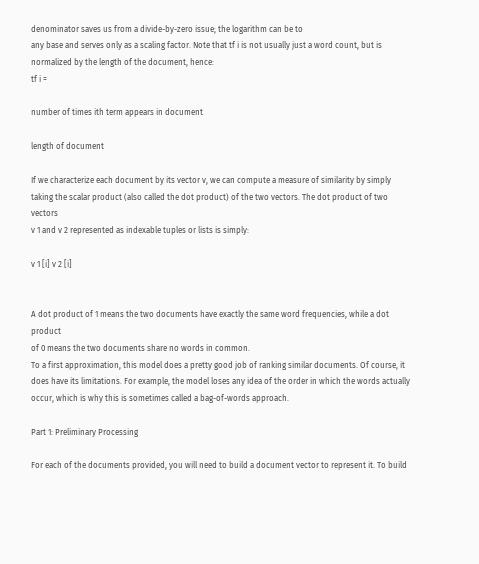denominator saves us from a divide-by-zero issue; the logarithm can be to
any base and serves only as a scaling factor. Note that tf i is not usually just a word count, but is
normalized by the length of the document, hence:
tf i =

number of times ith term appears in document

length of document

If we characterize each document by its vector v, we can compute a measure of similarity by simply
taking the scalar product (also called the dot product) of the two vectors. The dot product of two vectors
v 1 and v 2 represented as indexable tuples or lists is simply:

v 1 [i] v 2 [i]


A dot product of 1 means the two documents have exactly the same word frequencies, while a dot product
of 0 means the two documents share no words in common.
To a first approximation, this model does a pretty good job of ranking similar documents. Of course, it
does have its limitations. For example, the model loses any idea of the order in which the words actually
occur, which is why this is sometimes called a bag-of-words approach.

Part 1: Preliminary Processing

For each of the documents provided, you will need to build a document vector to represent it. To build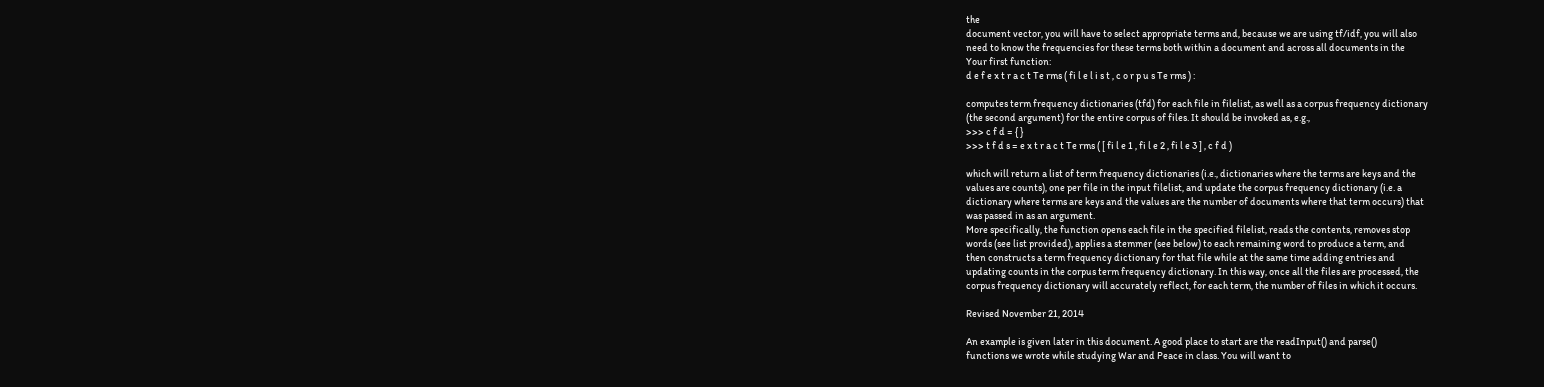the
document vector, you will have to select appropriate terms and, because we are using tf/idf, you will also
need to know the frequencies for these terms both within a document and across all documents in the
Your first function:
d e f e x t r a c t Te rms ( fi l e l i s t , c o r p u s Te rms ) :

computes term frequency dictionaries (tfd) for each file in filelist, as well as a corpus frequency dictionary
(the second argument) for the entire corpus of files. It should be invoked as, e.g.,
>>> c f d = { }
>>> t f d s = e x t r a c t Te rms ( [ fi l e 1 , fi l e 2 , fi l e 3 ] , c f d )

which will return a list of term frequency dictionaries (i.e., dictionaries where the terms are keys and the
values are counts), one per file in the input filelist, and update the corpus frequency dictionary (i.e. a
dictionary where terms are keys and the values are the number of documents where that term occurs) that
was passed in as an argument.
More specifically, the function opens each file in the specified filelist, reads the contents, removes stop
words (see list provided), applies a stemmer (see below) to each remaining word to produce a term, and
then constructs a term frequency dictionary for that file while at the same time adding entries and
updating counts in the corpus term frequency dictionary. In this way, once all the files are processed, the
corpus frequency dictionary will accurately reflect, for each term, the number of files in which it occurs.

Revised November 21, 2014

An example is given later in this document. A good place to start are the readInput() and parse()
functions we wrote while studying War and Peace in class. You will want to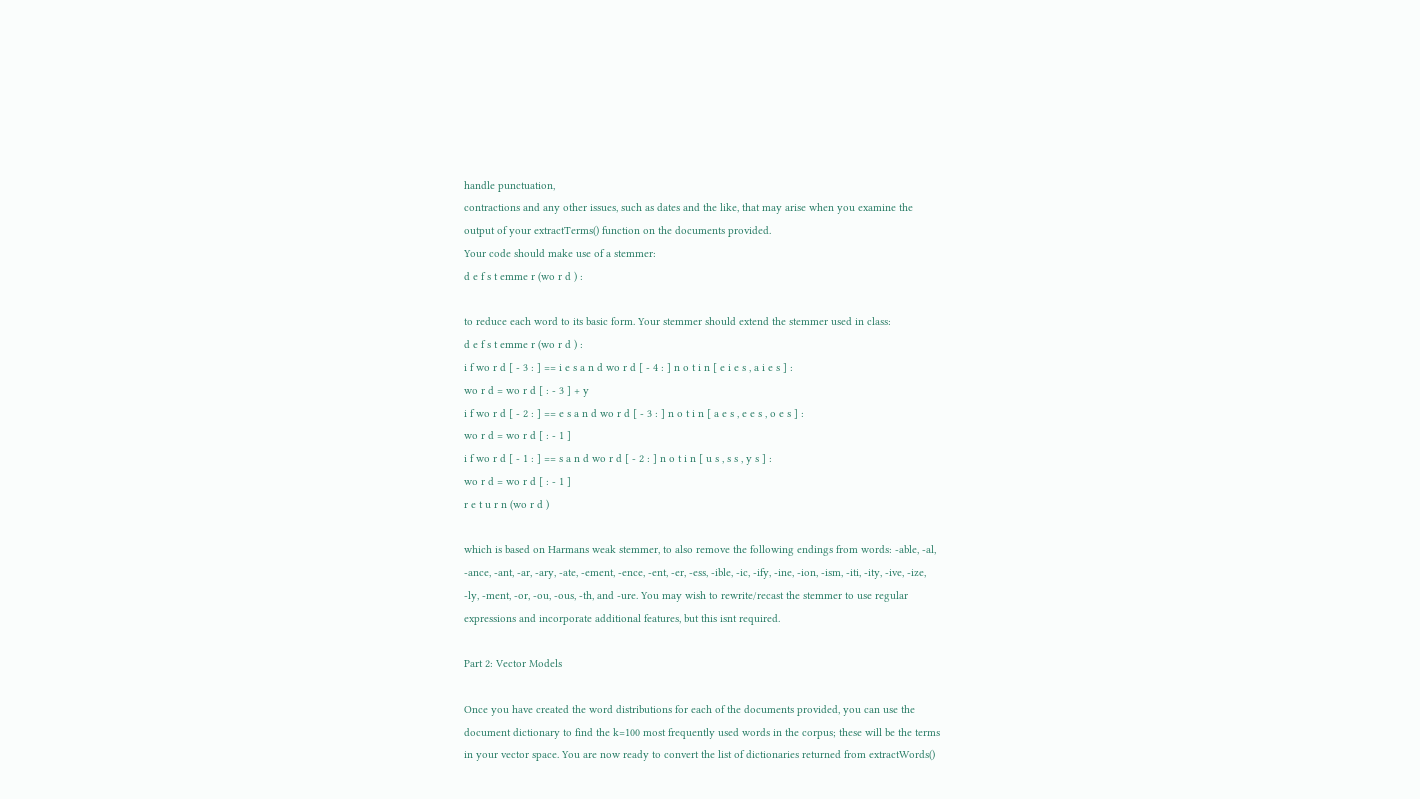handle punctuation,
contractions and any other issues, such as dates and the like, that may arise when you examine the
output of your extractTerms() function on the documents provided.
Your code should make use of a stemmer:
d e f s t emme r (wo r d ) :

to reduce each word to its basic form. Your stemmer should extend the stemmer used in class:
d e f s t emme r (wo r d ) :
i f wo r d [ - 3 : ] == i e s a n d wo r d [ - 4 : ] n o t i n [ e i e s , a i e s ] :
wo r d = wo r d [ : - 3 ] + y
i f wo r d [ - 2 : ] == e s a n d wo r d [ - 3 : ] n o t i n [ a e s , e e s , o e s ] :
wo r d = wo r d [ : - 1 ]
i f wo r d [ - 1 : ] == s a n d wo r d [ - 2 : ] n o t i n [ u s , s s , y s ] :
wo r d = wo r d [ : - 1 ]
r e t u r n (wo r d )

which is based on Harmans weak stemmer, to also remove the following endings from words: -able, -al,
-ance, -ant, -ar, -ary, -ate, -ement, -ence, -ent, -er, -ess, -ible, -ic, -ify, -ine, -ion, -ism, -iti, -ity, -ive, -ize,
-ly, -ment, -or, -ou, -ous, -th, and -ure. You may wish to rewrite/recast the stemmer to use regular
expressions and incorporate additional features, but this isnt required.

Part 2: Vector Models

Once you have created the word distributions for each of the documents provided, you can use the
document dictionary to find the k=100 most frequently used words in the corpus; these will be the terms
in your vector space. You are now ready to convert the list of dictionaries returned from extractWords()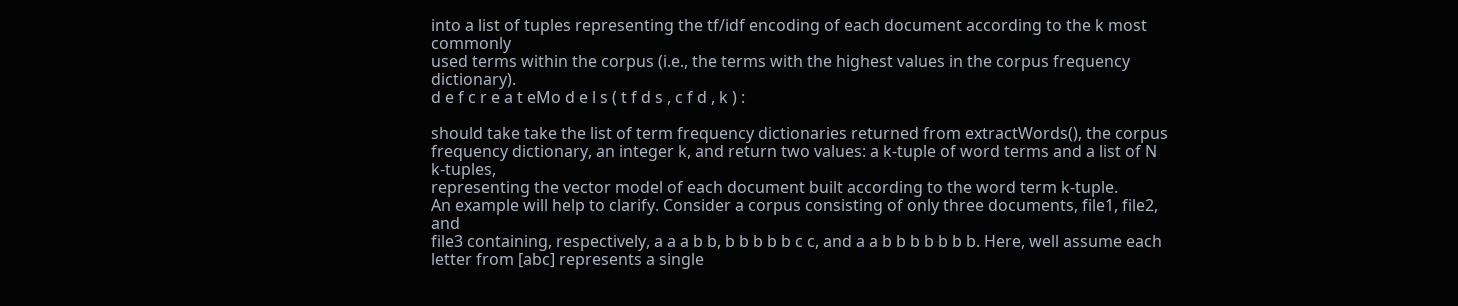into a list of tuples representing the tf/idf encoding of each document according to the k most commonly
used terms within the corpus (i.e., the terms with the highest values in the corpus frequency dictionary).
d e f c r e a t eMo d e l s ( t f d s , c f d , k ) :

should take take the list of term frequency dictionaries returned from extractWords(), the corpus
frequency dictionary, an integer k, and return two values: a k-tuple of word terms and a list of N k-tuples,
representing the vector model of each document built according to the word term k-tuple.
An example will help to clarify. Consider a corpus consisting of only three documents, file1, file2, and
file3 containing, respectively, a a a b b, b b b b b c c, and a a b b b b b b b. Here, well assume each
letter from [abc] represents a single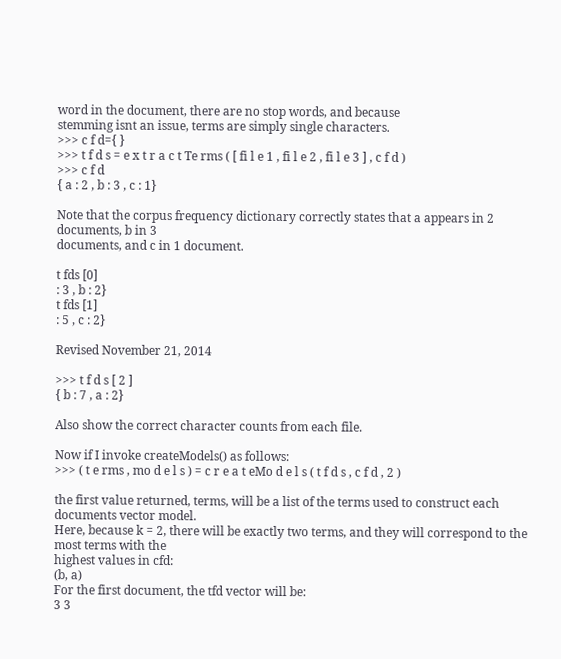word in the document, there are no stop words, and because
stemming isnt an issue, terms are simply single characters.
>>> c f d={ }
>>> t f d s = e x t r a c t Te rms ( [ fi l e 1 , fi l e 2 , fi l e 3 ] , c f d )
>>> c f d
{ a : 2 , b : 3 , c : 1}

Note that the corpus frequency dictionary correctly states that a appears in 2 documents, b in 3
documents, and c in 1 document.

t fds [0]
: 3 , b : 2}
t fds [1]
: 5 , c : 2}

Revised November 21, 2014

>>> t f d s [ 2 ]
{ b : 7 , a : 2}

Also show the correct character counts from each file.

Now if I invoke createModels() as follows:
>>> ( t e rms , mo d e l s ) = c r e a t eMo d e l s ( t f d s , c f d , 2 )

the first value returned, terms, will be a list of the terms used to construct each documents vector model.
Here, because k = 2, there will be exactly two terms, and they will correspond to the most terms with the
highest values in cfd:
(b, a)
For the first document, the tfd vector will be:
3 3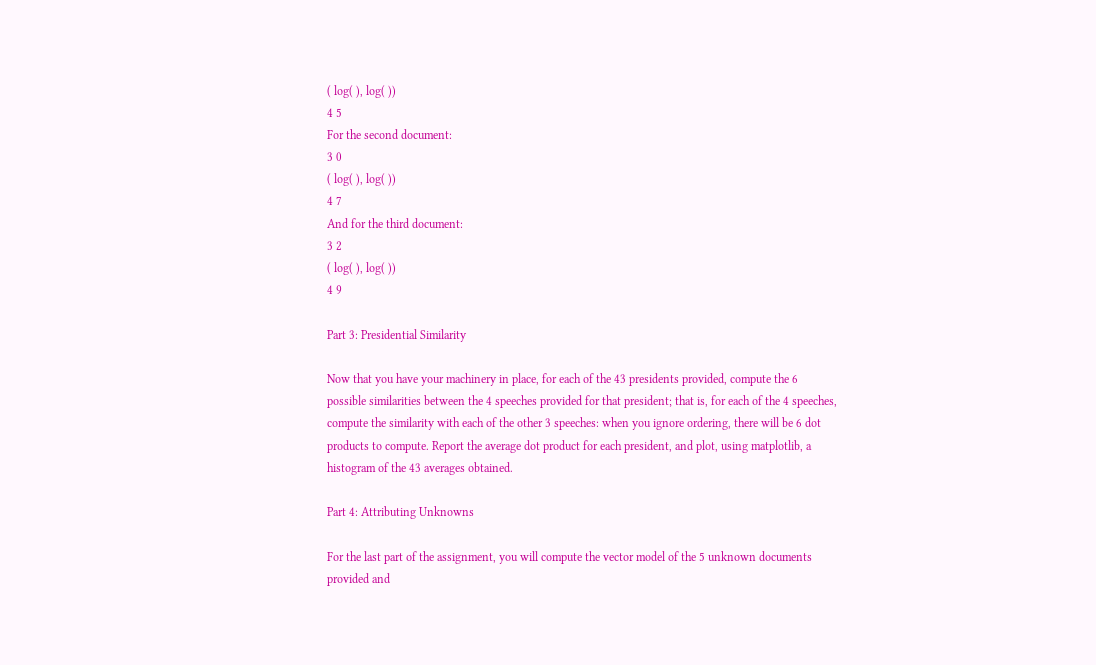( log( ), log( ))
4 5
For the second document:
3 0
( log( ), log( ))
4 7
And for the third document:
3 2
( log( ), log( ))
4 9

Part 3: Presidential Similarity

Now that you have your machinery in place, for each of the 43 presidents provided, compute the 6
possible similarities between the 4 speeches provided for that president; that is, for each of the 4 speeches,
compute the similarity with each of the other 3 speeches: when you ignore ordering, there will be 6 dot
products to compute. Report the average dot product for each president, and plot, using matplotlib, a
histogram of the 43 averages obtained.

Part 4: Attributing Unknowns

For the last part of the assignment, you will compute the vector model of the 5 unknown documents
provided and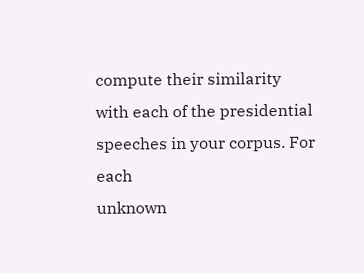compute their similarity with each of the presidential speeches in your corpus. For each
unknown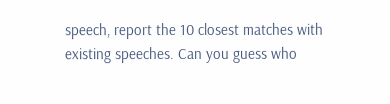speech, report the 10 closest matches with existing speeches. Can you guess who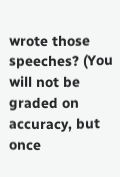wrote those
speeches? (You will not be graded on accuracy, but once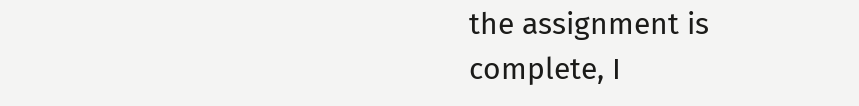the assignment is complete, I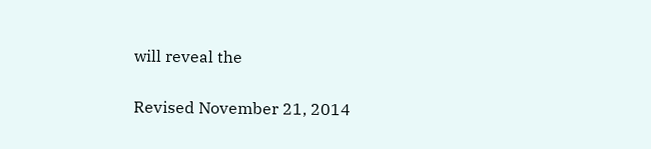will reveal the

Revised November 21, 2014